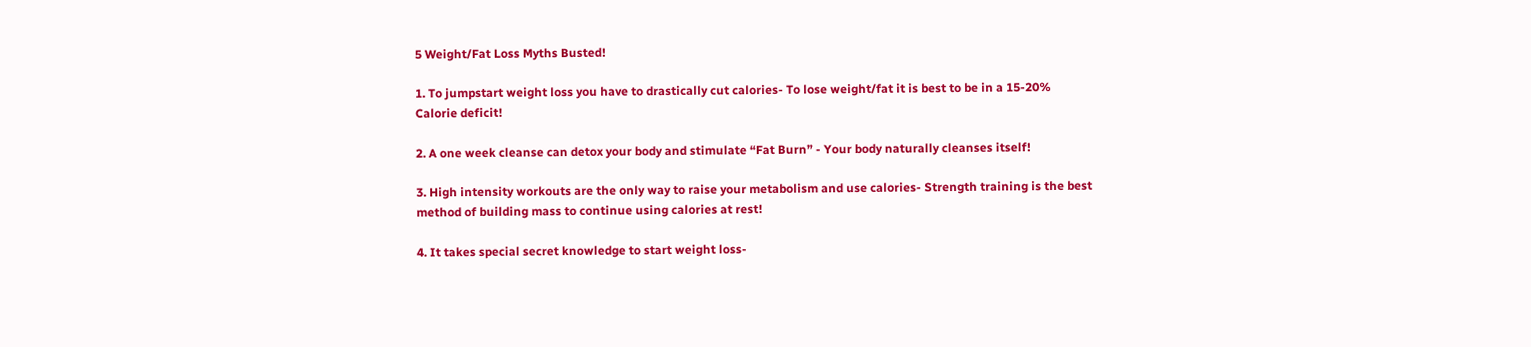5 Weight/Fat Loss Myths Busted!

1. To jumpstart weight loss you have to drastically cut calories- To lose weight/fat it is best to be in a 15-20% Calorie deficit!

2. A one week cleanse can detox your body and stimulate “Fat Burn” - Your body naturally cleanses itself!

3. High intensity workouts are the only way to raise your metabolism and use calories- Strength training is the best method of building mass to continue using calories at rest!

4. It takes special secret knowledge to start weight loss-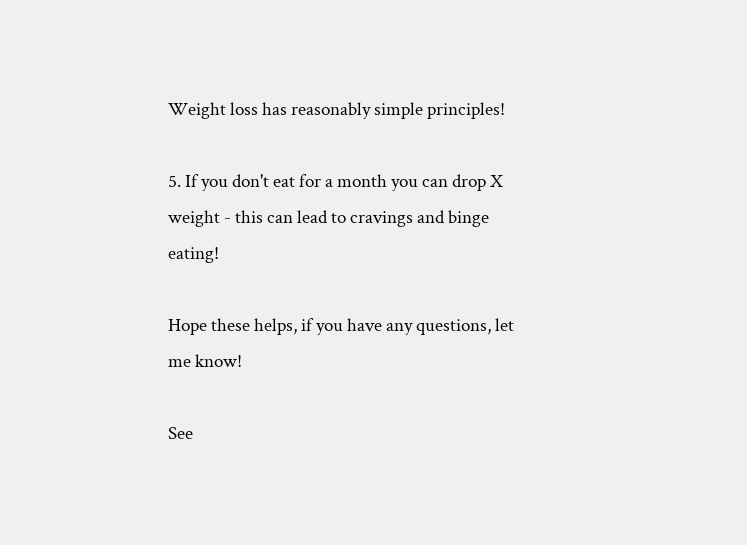Weight loss has reasonably simple principles!

5. If you don't eat for a month you can drop X weight - this can lead to cravings and binge eating!

Hope these helps, if you have any questions, let me know!

See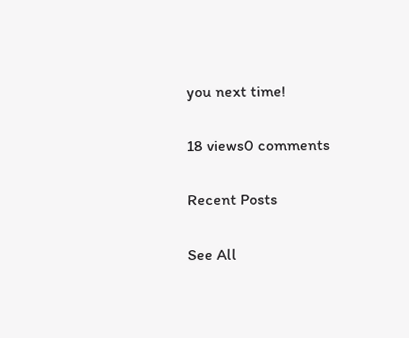you next time!

18 views0 comments

Recent Posts

See All